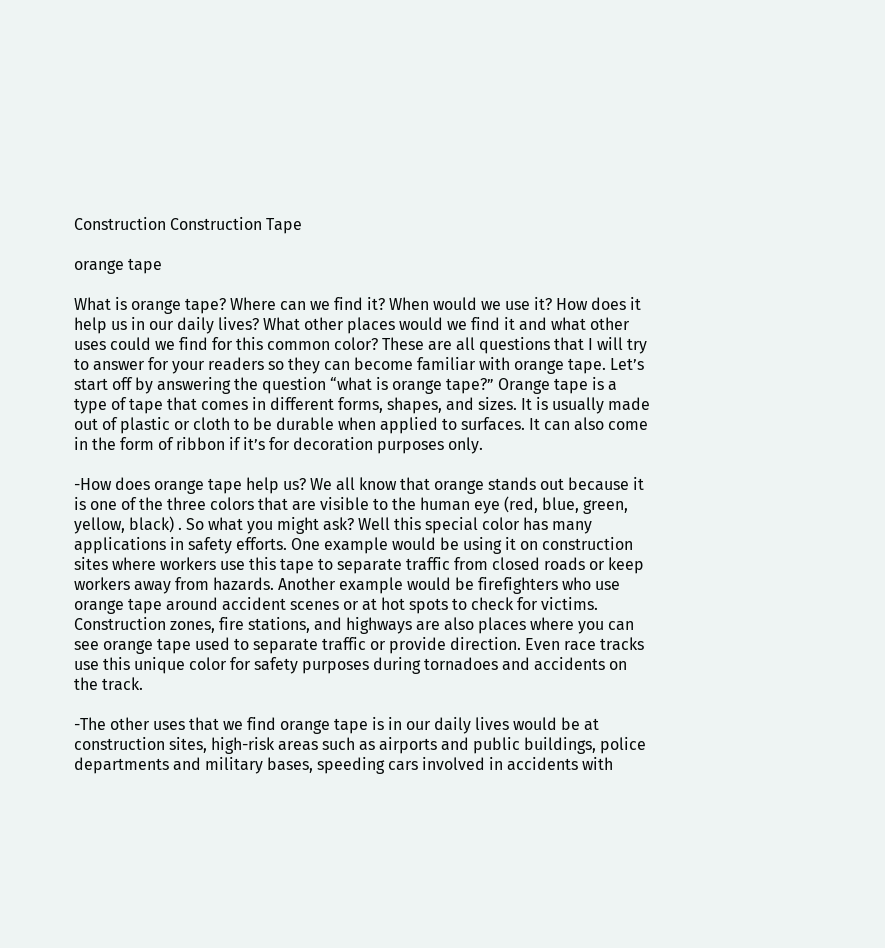Construction Construction Tape

orange tape

What is orange tape? Where can we find it? When would we use it? How does it help us in our daily lives? What other places would we find it and what other uses could we find for this common color? These are all questions that I will try to answer for your readers so they can become familiar with orange tape. Let’s start off by answering the question “what is orange tape?” Orange tape is a type of tape that comes in different forms, shapes, and sizes. It is usually made out of plastic or cloth to be durable when applied to surfaces. It can also come in the form of ribbon if it’s for decoration purposes only.

-How does orange tape help us? We all know that orange stands out because it is one of the three colors that are visible to the human eye (red, blue, green, yellow, black) . So what you might ask? Well this special color has many applications in safety efforts. One example would be using it on construction sites where workers use this tape to separate traffic from closed roads or keep workers away from hazards. Another example would be firefighters who use orange tape around accident scenes or at hot spots to check for victims. Construction zones, fire stations, and highways are also places where you can see orange tape used to separate traffic or provide direction. Even race tracks use this unique color for safety purposes during tornadoes and accidents on the track.

-The other uses that we find orange tape is in our daily lives would be at construction sites, high-risk areas such as airports and public buildings, police departments and military bases, speeding cars involved in accidents with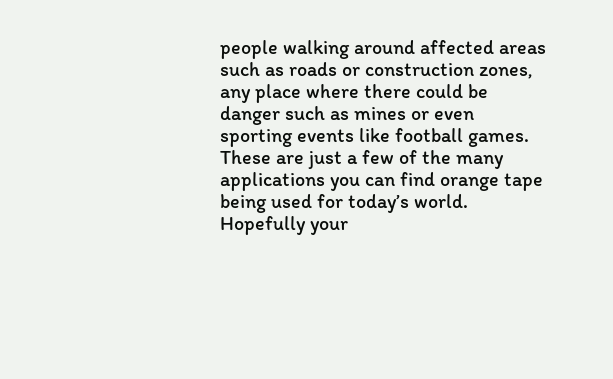people walking around affected areas such as roads or construction zones, any place where there could be danger such as mines or even sporting events like football games. These are just a few of the many applications you can find orange tape being used for today’s world. Hopefully your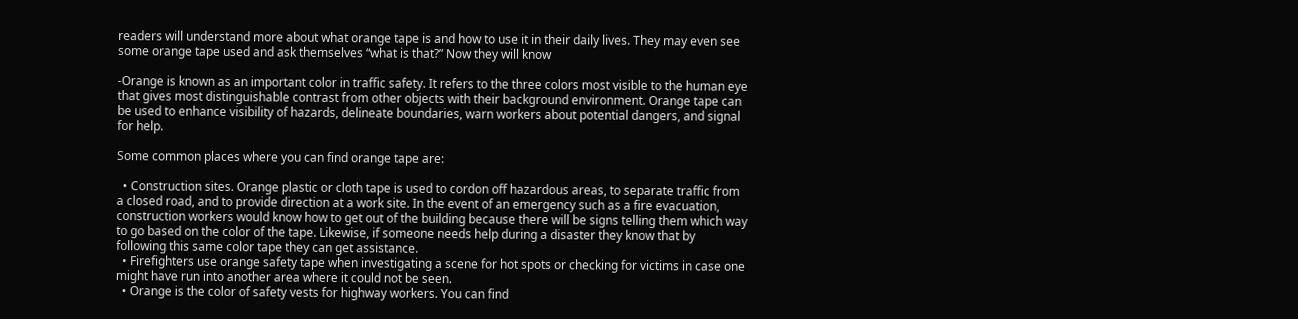readers will understand more about what orange tape is and how to use it in their daily lives. They may even see some orange tape used and ask themselves “what is that?” Now they will know

-Orange is known as an important color in traffic safety. It refers to the three colors most visible to the human eye that gives most distinguishable contrast from other objects with their background environment. Orange tape can be used to enhance visibility of hazards, delineate boundaries, warn workers about potential dangers, and signal for help.

Some common places where you can find orange tape are:

  • Construction sites. Orange plastic or cloth tape is used to cordon off hazardous areas, to separate traffic from a closed road, and to provide direction at a work site. In the event of an emergency such as a fire evacuation, construction workers would know how to get out of the building because there will be signs telling them which way to go based on the color of the tape. Likewise, if someone needs help during a disaster they know that by following this same color tape they can get assistance.
  • Firefighters use orange safety tape when investigating a scene for hot spots or checking for victims in case one might have run into another area where it could not be seen.
  • Orange is the color of safety vests for highway workers. You can find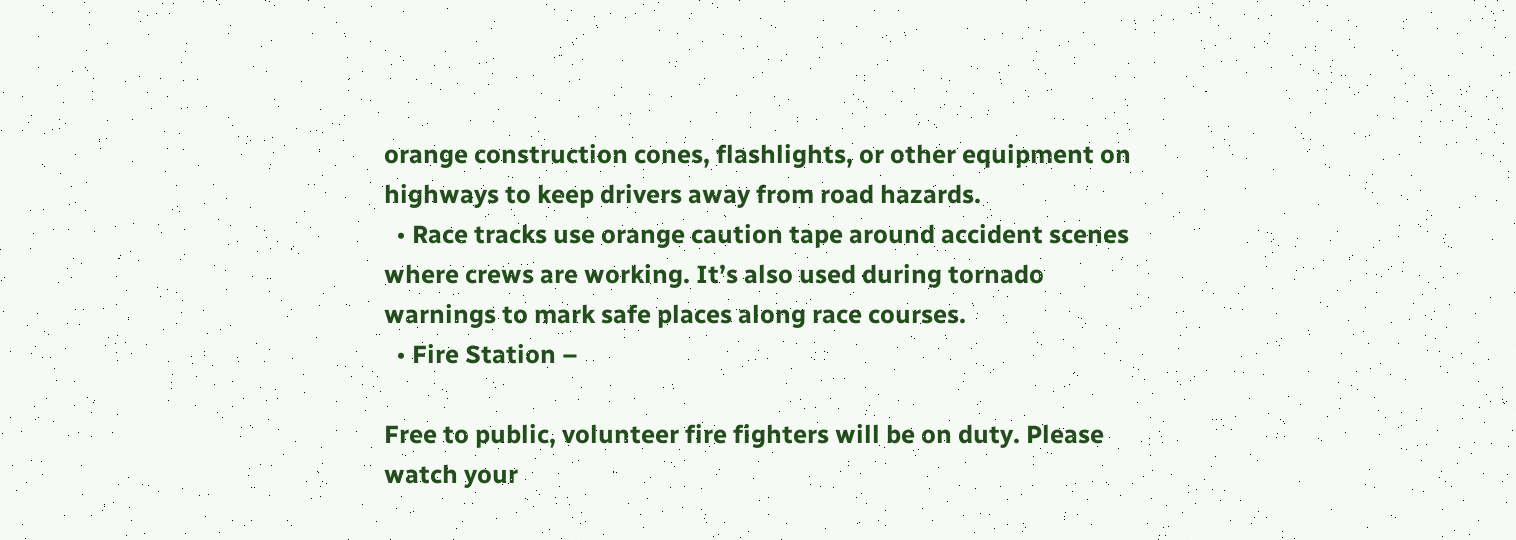orange construction cones, flashlights, or other equipment on highways to keep drivers away from road hazards.
  • Race tracks use orange caution tape around accident scenes where crews are working. It’s also used during tornado warnings to mark safe places along race courses.
  • Fire Station –

Free to public, volunteer fire fighters will be on duty. Please watch your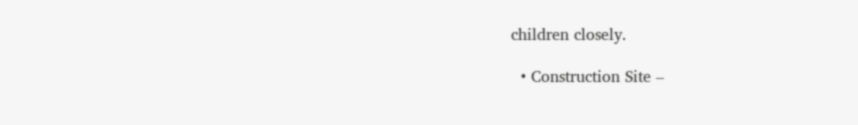children closely.

  • Construction Site –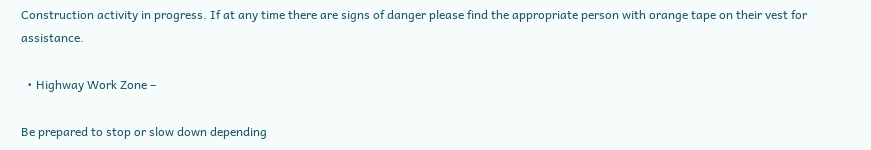Construction activity in progress. If at any time there are signs of danger please find the appropriate person with orange tape on their vest for assistance.

  • Highway Work Zone –

Be prepared to stop or slow down depending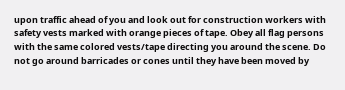upon traffic ahead of you and look out for construction workers with safety vests marked with orange pieces of tape. Obey all flag persons with the same colored vests/tape directing you around the scene. Do not go around barricades or cones until they have been moved by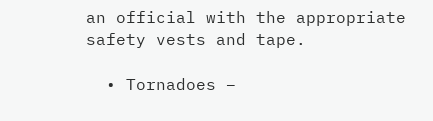an official with the appropriate safety vests and tape.

  • Tornadoes –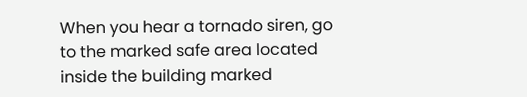When you hear a tornado siren, go to the marked safe area located inside the building marked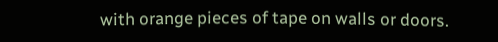with orange pieces of tape on walls or doors.